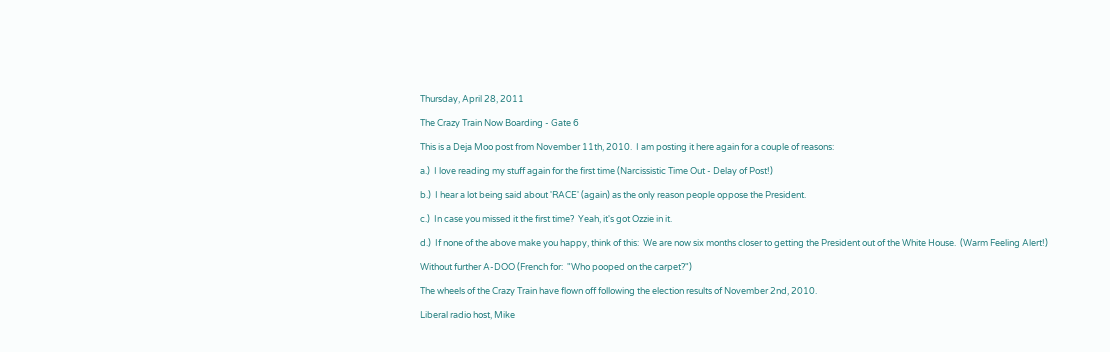Thursday, April 28, 2011

The Crazy Train Now Boarding - Gate 6

This is a Deja Moo post from November 11th, 2010.  I am posting it here again for a couple of reasons:

a.)  I love reading my stuff again for the first time (Narcissistic Time Out - Delay of Post!)

b.)  I hear a lot being said about 'RACE' (again) as the only reason people oppose the President.

c.)  In case you missed it the first time?  Yeah, it's got Ozzie in it.

d.)  If none of the above make you happy, think of this:  We are now six months closer to getting the President out of the White House.  (Warm Feeling Alert!)

Without further A-DOO (French for:  "Who pooped on the carpet?")

The wheels of the Crazy Train have flown off following the election results of November 2nd, 2010.

Liberal radio host, Mike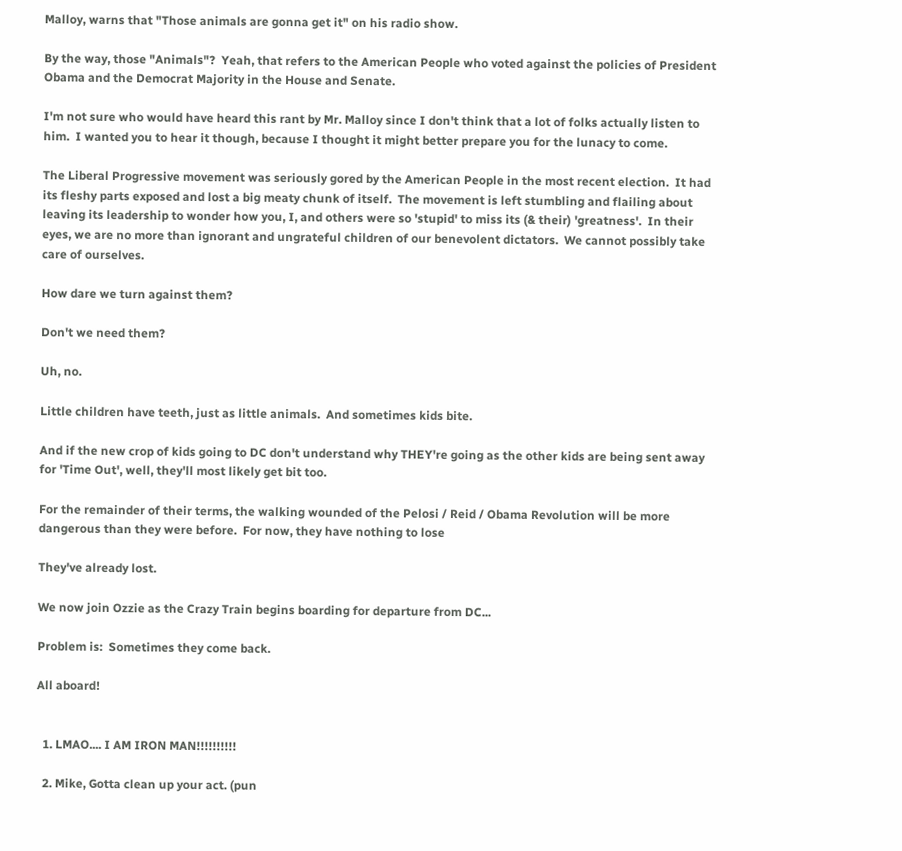Malloy, warns that "Those animals are gonna get it" on his radio show.

By the way, those "Animals"?  Yeah, that refers to the American People who voted against the policies of President Obama and the Democrat Majority in the House and Senate.

I'm not sure who would have heard this rant by Mr. Malloy since I don't think that a lot of folks actually listen to him.  I wanted you to hear it though, because I thought it might better prepare you for the lunacy to come.

The Liberal Progressive movement was seriously gored by the American People in the most recent election.  It had its fleshy parts exposed and lost a big meaty chunk of itself.  The movement is left stumbling and flailing about leaving its leadership to wonder how you, I, and others were so 'stupid' to miss its (& their) 'greatness'.  In their eyes, we are no more than ignorant and ungrateful children of our benevolent dictators.  We cannot possibly take care of ourselves.

How dare we turn against them?

Don't we need them?

Uh, no.

Little children have teeth, just as little animals.  And sometimes kids bite.

And if the new crop of kids going to DC don't understand why THEY're going as the other kids are being sent away for 'Time Out', well, they'll most likely get bit too.

For the remainder of their terms, the walking wounded of the Pelosi / Reid / Obama Revolution will be more dangerous than they were before.  For now, they have nothing to lose

They've already lost.

We now join Ozzie as the Crazy Train begins boarding for departure from DC...

Problem is:  Sometimes they come back.

All aboard!


  1. LMAO.... I AM IRON MAN!!!!!!!!!!

  2. Mike, Gotta clean up your act. (pun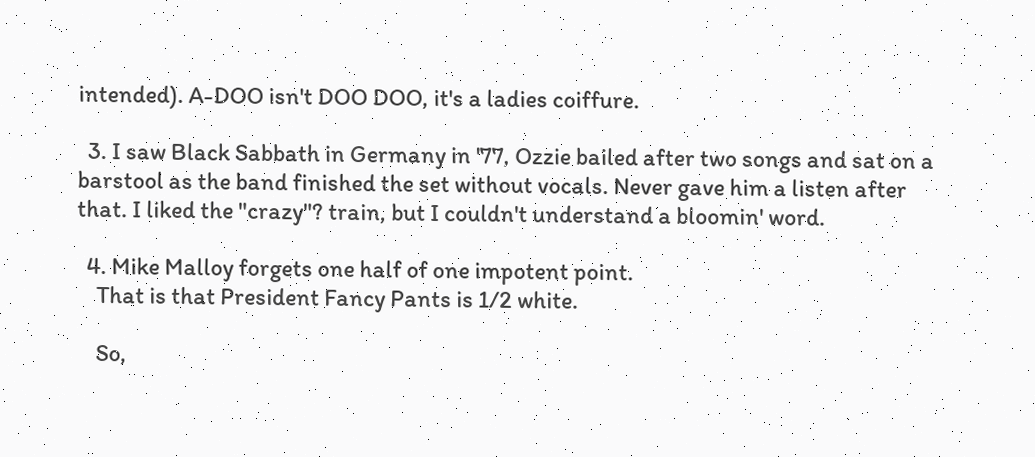intended). A-DOO isn't DOO DOO, it's a ladies coiffure.

  3. I saw Black Sabbath in Germany in '77, Ozzie bailed after two songs and sat on a barstool as the band finished the set without vocals. Never gave him a listen after that. I liked the "crazy"? train, but I couldn't understand a bloomin' word.

  4. Mike Malloy forgets one half of one impotent point.
    That is that President Fancy Pants is 1/2 white.

    So,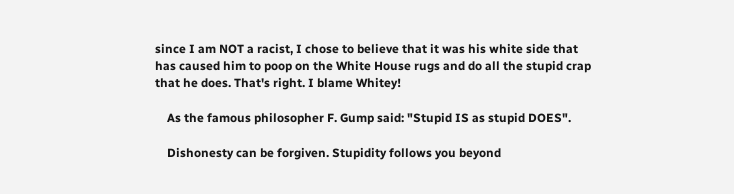since I am NOT a racist, I chose to believe that it was his white side that has caused him to poop on the White House rugs and do all the stupid crap that he does. That's right. I blame Whitey!

    As the famous philosopher F. Gump said: "Stupid IS as stupid DOES".

    Dishonesty can be forgiven. Stupidity follows you beyond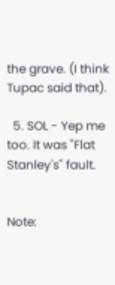the grave. (I think Tupac said that).

  5. SOL - Yep me too. It was "Flat Stanley's" fault.


Note: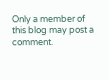Only a member of this blog may post a comment.